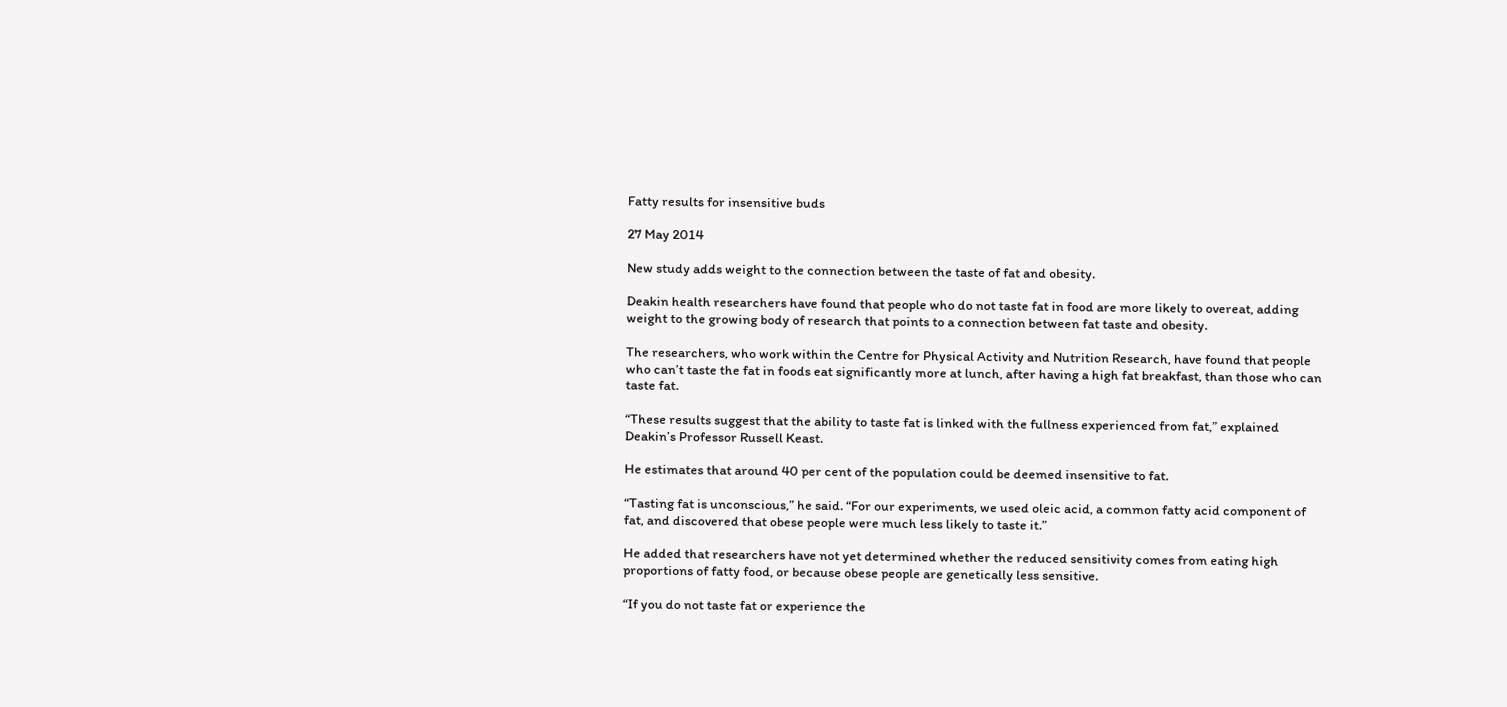Fatty results for insensitive buds

27 May 2014

New study adds weight to the connection between the taste of fat and obesity.

Deakin health researchers have found that people who do not taste fat in food are more likely to overeat, adding weight to the growing body of research that points to a connection between fat taste and obesity.

The researchers, who work within the Centre for Physical Activity and Nutrition Research, have found that people who can’t taste the fat in foods eat significantly more at lunch, after having a high fat breakfast, than those who can taste fat.

“These results suggest that the ability to taste fat is linked with the fullness experienced from fat,” explained Deakin’s Professor Russell Keast.

He estimates that around 40 per cent of the population could be deemed insensitive to fat.

“Tasting fat is unconscious,” he said. “For our experiments, we used oleic acid, a common fatty acid component of fat, and discovered that obese people were much less likely to taste it.”

He added that researchers have not yet determined whether the reduced sensitivity comes from eating high proportions of fatty food, or because obese people are genetically less sensitive.

“If you do not taste fat or experience the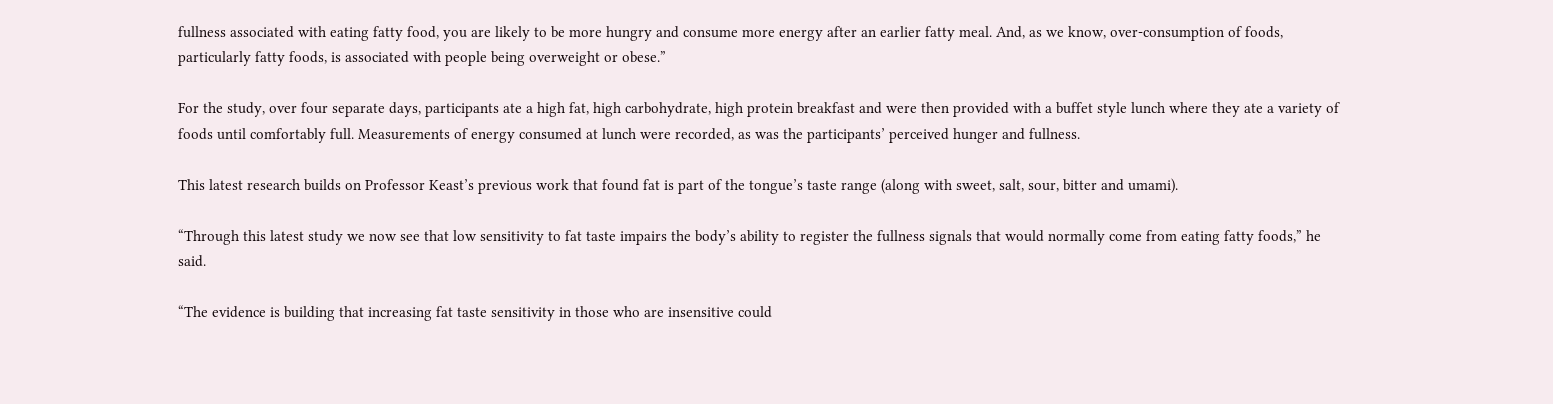fullness associated with eating fatty food, you are likely to be more hungry and consume more energy after an earlier fatty meal. And, as we know, over-consumption of foods, particularly fatty foods, is associated with people being overweight or obese.”

For the study, over four separate days, participants ate a high fat, high carbohydrate, high protein breakfast and were then provided with a buffet style lunch where they ate a variety of foods until comfortably full. Measurements of energy consumed at lunch were recorded, as was the participants’ perceived hunger and fullness.

This latest research builds on Professor Keast’s previous work that found fat is part of the tongue’s taste range (along with sweet, salt, sour, bitter and umami).

“Through this latest study we now see that low sensitivity to fat taste impairs the body’s ability to register the fullness signals that would normally come from eating fatty foods,” he said.

“The evidence is building that increasing fat taste sensitivity in those who are insensitive could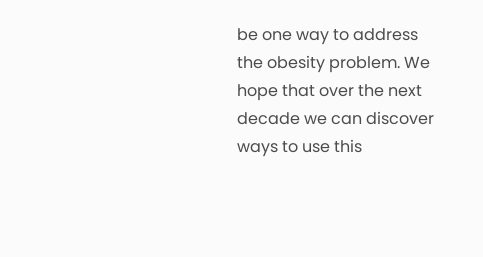be one way to address the obesity problem. We hope that over the next decade we can discover ways to use this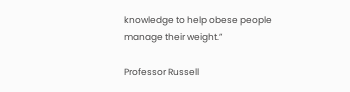knowledge to help obese people manage their weight.”

Professor Russell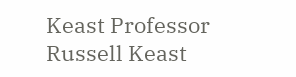Keast Professor Russell Keast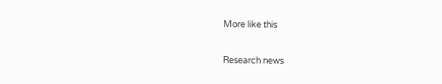More like this

Research news